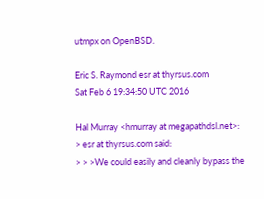utmpx on OpenBSD.

Eric S. Raymond esr at thyrsus.com
Sat Feb 6 19:34:50 UTC 2016

Hal Murray <hmurray at megapathdsl.net>:
> esr at thyrsus.com said:
> > >We could easily and cleanly bypass the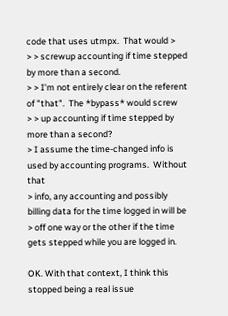code that uses utmpx.  That would >
> > screwup accounting if time stepped by more than a second.
> > I'm not entirely clear on the referent of "that".  The *bypass* would screw
> > up accounting if time stepped by more than a second?
> I assume the time-changed info is used by accounting programs.  Without that
> info, any accounting and possibly billing data for the time logged in will be
> off one way or the other if the time gets stepped while you are logged in.

OK. With that context, I think this stopped being a real issue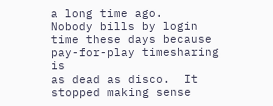a long time ago.
Nobody bills by login time these days because pay-for-play timesharing is
as dead as disco.  It stopped making sense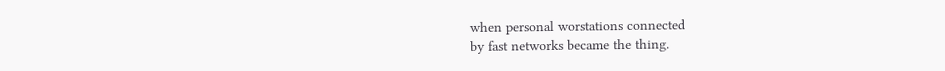when personal worstations connected
by fast networks became the thing.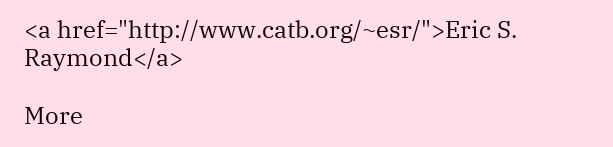<a href="http://www.catb.org/~esr/">Eric S. Raymond</a>

More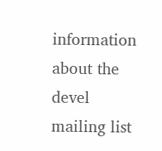information about the devel mailing list